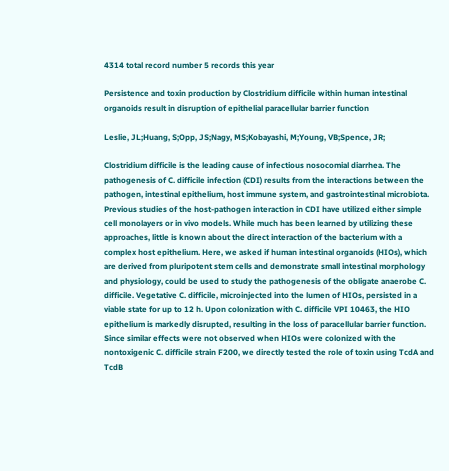4314 total record number 5 records this year

Persistence and toxin production by Clostridium difficile within human intestinal organoids result in disruption of epithelial paracellular barrier function

Leslie, JL;Huang, S;Opp, JS;Nagy, MS;Kobayashi, M;Young, VB;Spence, JR;

Clostridium difficile is the leading cause of infectious nosocomial diarrhea. The pathogenesis of C. difficile infection (CDI) results from the interactions between the pathogen, intestinal epithelium, host immune system, and gastrointestinal microbiota. Previous studies of the host-pathogen interaction in CDI have utilized either simple cell monolayers or in vivo models. While much has been learned by utilizing these approaches, little is known about the direct interaction of the bacterium with a complex host epithelium. Here, we asked if human intestinal organoids (HIOs), which are derived from pluripotent stem cells and demonstrate small intestinal morphology and physiology, could be used to study the pathogenesis of the obligate anaerobe C. difficile. Vegetative C. difficile, microinjected into the lumen of HIOs, persisted in a viable state for up to 12 h. Upon colonization with C. difficile VPI 10463, the HIO epithelium is markedly disrupted, resulting in the loss of paracellular barrier function. Since similar effects were not observed when HIOs were colonized with the nontoxigenic C. difficile strain F200, we directly tested the role of toxin using TcdA and TcdB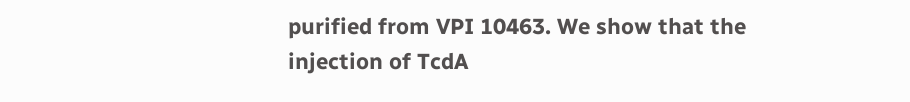purified from VPI 10463. We show that the injection of TcdA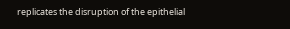replicates the disruption of the epithelial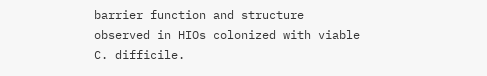barrier function and structure observed in HIOs colonized with viable C. difficile.